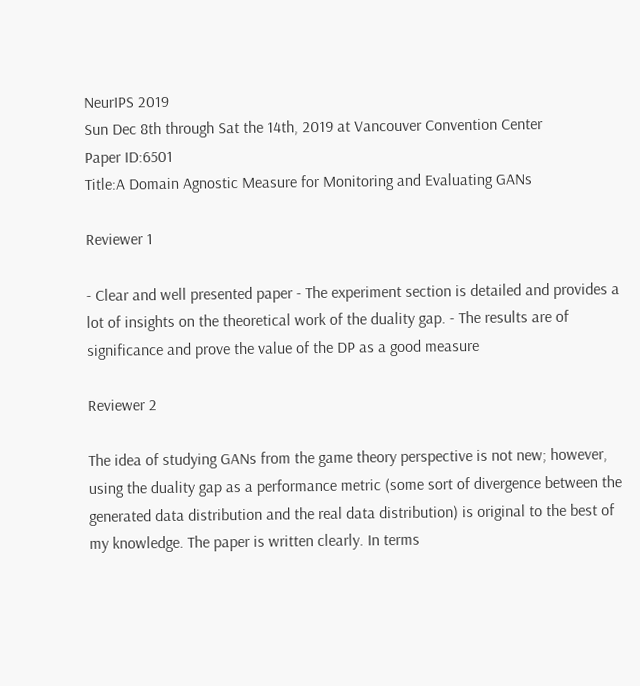NeurIPS 2019
Sun Dec 8th through Sat the 14th, 2019 at Vancouver Convention Center
Paper ID:6501
Title:A Domain Agnostic Measure for Monitoring and Evaluating GANs

Reviewer 1

- Clear and well presented paper - The experiment section is detailed and provides a lot of insights on the theoretical work of the duality gap. - The results are of significance and prove the value of the DP as a good measure

Reviewer 2

The idea of studying GANs from the game theory perspective is not new; however, using the duality gap as a performance metric (some sort of divergence between the generated data distribution and the real data distribution) is original to the best of my knowledge. The paper is written clearly. In terms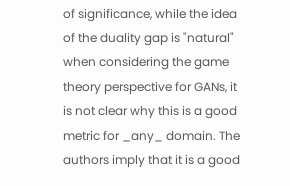of significance, while the idea of the duality gap is "natural" when considering the game theory perspective for GANs, it is not clear why this is a good metric for _any_ domain. The authors imply that it is a good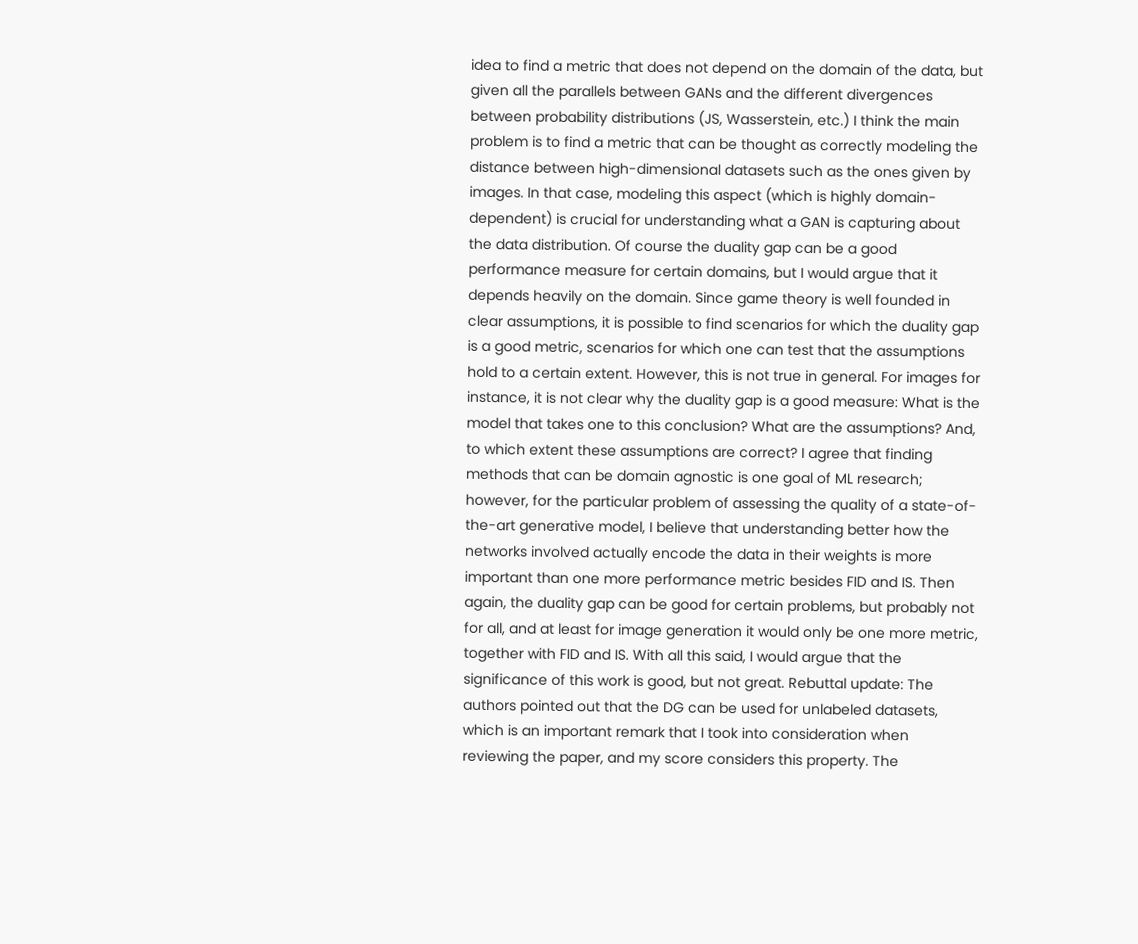idea to find a metric that does not depend on the domain of the data, but given all the parallels between GANs and the different divergences between probability distributions (JS, Wasserstein, etc.) I think the main problem is to find a metric that can be thought as correctly modeling the distance between high-dimensional datasets such as the ones given by images. In that case, modeling this aspect (which is highly domain-dependent) is crucial for understanding what a GAN is capturing about the data distribution. Of course the duality gap can be a good performance measure for certain domains, but I would argue that it depends heavily on the domain. Since game theory is well founded in clear assumptions, it is possible to find scenarios for which the duality gap is a good metric, scenarios for which one can test that the assumptions hold to a certain extent. However, this is not true in general. For images for instance, it is not clear why the duality gap is a good measure: What is the model that takes one to this conclusion? What are the assumptions? And, to which extent these assumptions are correct? I agree that finding methods that can be domain agnostic is one goal of ML research; however, for the particular problem of assessing the quality of a state-of-the-art generative model, I believe that understanding better how the networks involved actually encode the data in their weights is more important than one more performance metric besides FID and IS. Then again, the duality gap can be good for certain problems, but probably not for all, and at least for image generation it would only be one more metric, together with FID and IS. With all this said, I would argue that the significance of this work is good, but not great. Rebuttal update: The authors pointed out that the DG can be used for unlabeled datasets, which is an important remark that I took into consideration when reviewing the paper, and my score considers this property. The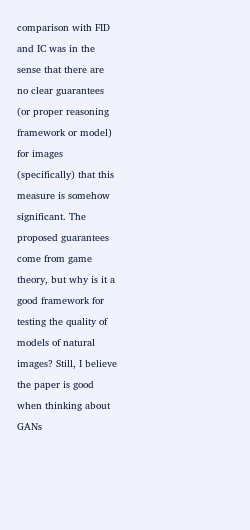comparison with FID and IC was in the sense that there are no clear guarantees (or proper reasoning framework or model) for images (specifically) that this measure is somehow significant. The proposed guarantees come from game theory, but why is it a good framework for testing the quality of models of natural images? Still, I believe the paper is good when thinking about GANs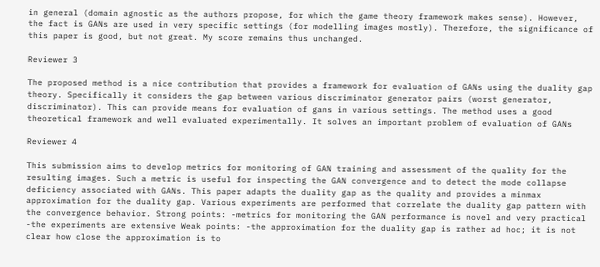in general (domain agnostic as the authors propose, for which the game theory framework makes sense). However, the fact is GANs are used in very specific settings (for modelling images mostly). Therefore, the significance of this paper is good, but not great. My score remains thus unchanged.

Reviewer 3

The proposed method is a nice contribution that provides a framework for evaluation of GANs using the duality gap theory. Specifically it considers the gap between various discriminator generator pairs (worst generator, discriminator). This can provide means for evaluation of gans in various settings. The method uses a good theoretical framework and well evaluated experimentally. It solves an important problem of evaluation of GANs

Reviewer 4

This submission aims to develop metrics for monitoring of GAN training and assessment of the quality for the resulting images. Such a metric is useful for inspecting the GAN convergence and to detect the mode collapse deficiency associated with GANs. This paper adapts the duality gap as the quality and provides a minmax approximation for the duality gap. Various experiments are performed that correlate the duality gap pattern with the convergence behavior. Strong points: -metrics for monitoring the GAN performance is novel and very practical -the experiments are extensive Weak points: -the approximation for the duality gap is rather ad hoc; it is not clear how close the approximation is to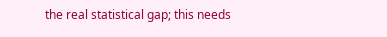the real statistical gap; this needs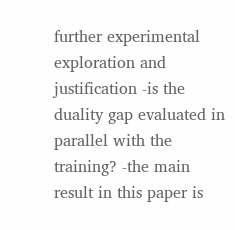further experimental exploration and justification -is the duality gap evaluated in parallel with the training? -the main result in this paper is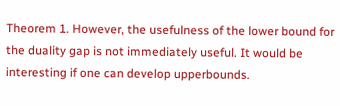Theorem 1. However, the usefulness of the lower bound for the duality gap is not immediately useful. It would be interesting if one can develop upperbounds.